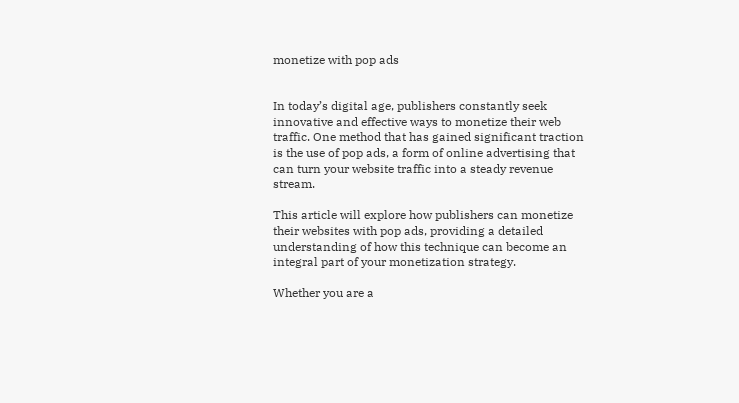monetize with pop ads


In today’s digital age, publishers constantly seek innovative and effective ways to monetize their web traffic. One method that has gained significant traction is the use of pop ads, a form of online advertising that can turn your website traffic into a steady revenue stream.

This article will explore how publishers can monetize their websites with pop ads, providing a detailed understanding of how this technique can become an integral part of your monetization strategy.

Whether you are a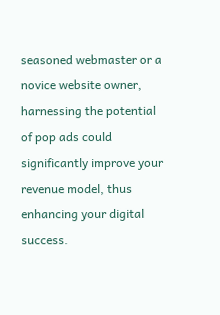seasoned webmaster or a novice website owner, harnessing the potential of pop ads could significantly improve your revenue model, thus enhancing your digital success.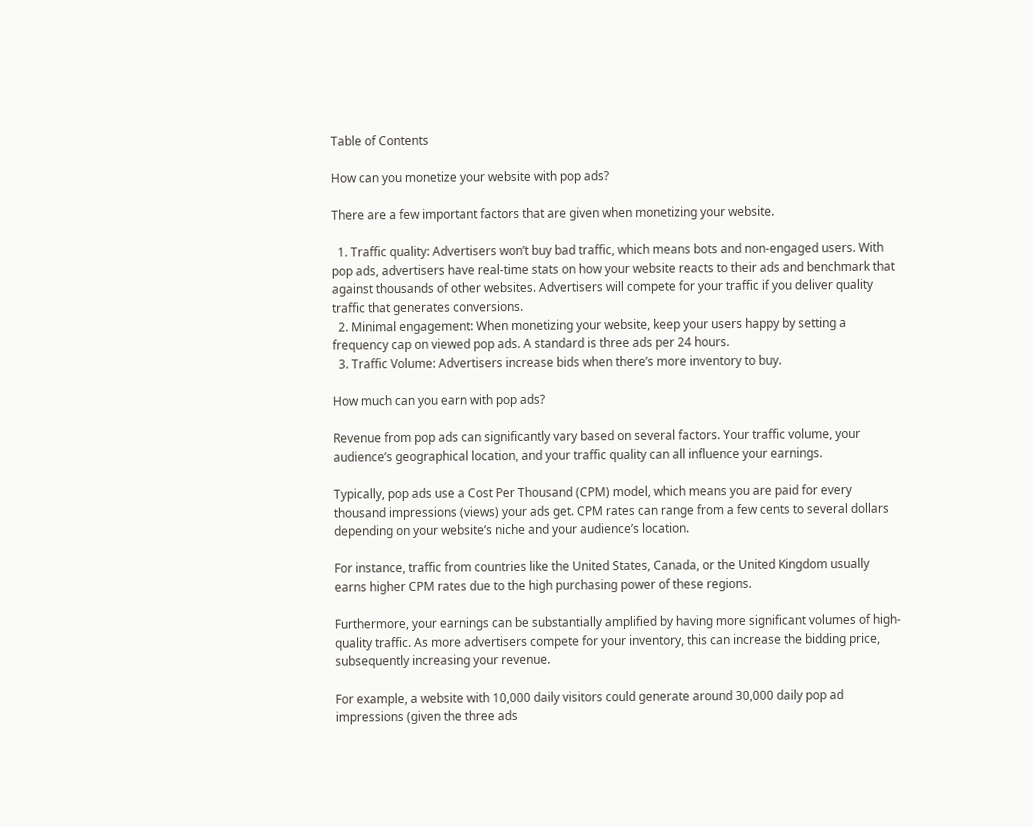Table of Contents

How can you monetize your website with pop ads?

There are a few important factors that are given when monetizing your website.

  1. Traffic quality: Advertisers won’t buy bad traffic, which means bots and non-engaged users. With pop ads, advertisers have real-time stats on how your website reacts to their ads and benchmark that against thousands of other websites. Advertisers will compete for your traffic if you deliver quality traffic that generates conversions.
  2. Minimal engagement: When monetizing your website, keep your users happy by setting a frequency cap on viewed pop ads. A standard is three ads per 24 hours.
  3. Traffic Volume: Advertisers increase bids when there’s more inventory to buy.

How much can you earn with pop ads?

Revenue from pop ads can significantly vary based on several factors. Your traffic volume, your audience’s geographical location, and your traffic quality can all influence your earnings.

Typically, pop ads use a Cost Per Thousand (CPM) model, which means you are paid for every thousand impressions (views) your ads get. CPM rates can range from a few cents to several dollars depending on your website’s niche and your audience’s location.

For instance, traffic from countries like the United States, Canada, or the United Kingdom usually earns higher CPM rates due to the high purchasing power of these regions.

Furthermore, your earnings can be substantially amplified by having more significant volumes of high-quality traffic. As more advertisers compete for your inventory, this can increase the bidding price, subsequently increasing your revenue.

For example, a website with 10,000 daily visitors could generate around 30,000 daily pop ad impressions (given the three ads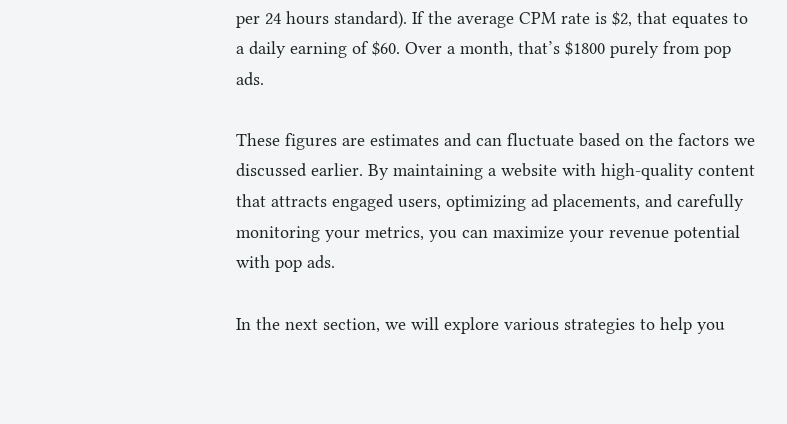per 24 hours standard). If the average CPM rate is $2, that equates to a daily earning of $60. Over a month, that’s $1800 purely from pop ads.

These figures are estimates and can fluctuate based on the factors we discussed earlier. By maintaining a website with high-quality content that attracts engaged users, optimizing ad placements, and carefully monitoring your metrics, you can maximize your revenue potential with pop ads.

In the next section, we will explore various strategies to help you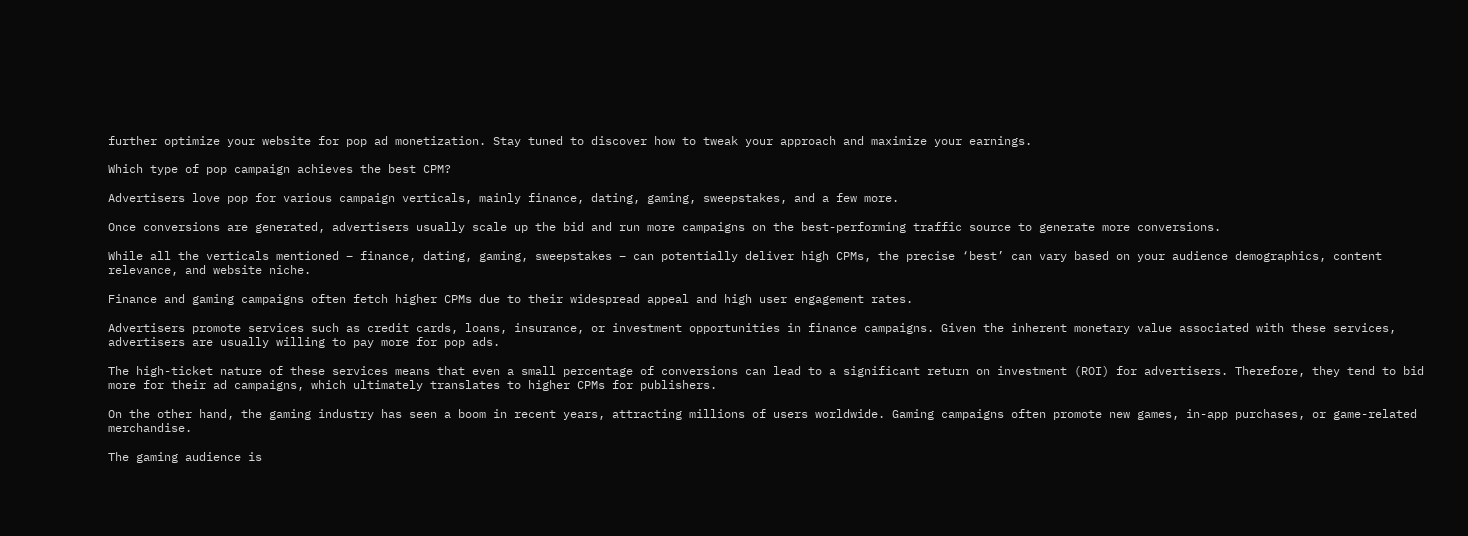further optimize your website for pop ad monetization. Stay tuned to discover how to tweak your approach and maximize your earnings.

Which type of pop campaign achieves the best CPM?

Advertisers love pop for various campaign verticals, mainly finance, dating, gaming, sweepstakes, and a few more.

Once conversions are generated, advertisers usually scale up the bid and run more campaigns on the best-performing traffic source to generate more conversions.

While all the verticals mentioned – finance, dating, gaming, sweepstakes – can potentially deliver high CPMs, the precise ‘best’ can vary based on your audience demographics, content relevance, and website niche.

Finance and gaming campaigns often fetch higher CPMs due to their widespread appeal and high user engagement rates.

Advertisers promote services such as credit cards, loans, insurance, or investment opportunities in finance campaigns. Given the inherent monetary value associated with these services, advertisers are usually willing to pay more for pop ads.

The high-ticket nature of these services means that even a small percentage of conversions can lead to a significant return on investment (ROI) for advertisers. Therefore, they tend to bid more for their ad campaigns, which ultimately translates to higher CPMs for publishers.

On the other hand, the gaming industry has seen a boom in recent years, attracting millions of users worldwide. Gaming campaigns often promote new games, in-app purchases, or game-related merchandise.

The gaming audience is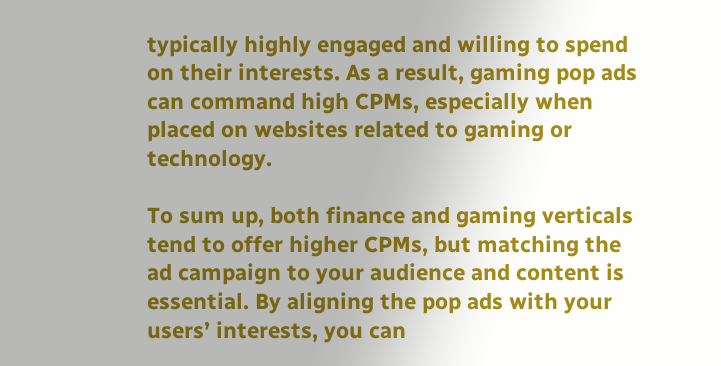typically highly engaged and willing to spend on their interests. As a result, gaming pop ads can command high CPMs, especially when placed on websites related to gaming or technology.

To sum up, both finance and gaming verticals tend to offer higher CPMs, but matching the ad campaign to your audience and content is essential. By aligning the pop ads with your users’ interests, you can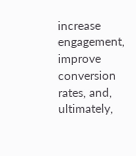increase engagement, improve conversion rates, and, ultimately,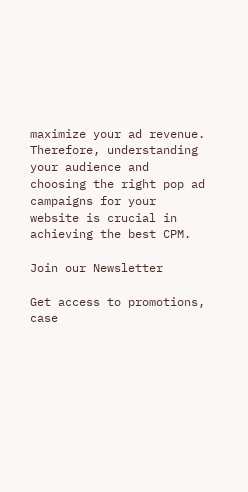maximize your ad revenue. Therefore, understanding your audience and choosing the right pop ad campaigns for your website is crucial in achieving the best CPM.

Join our Newsletter

Get access to promotions, case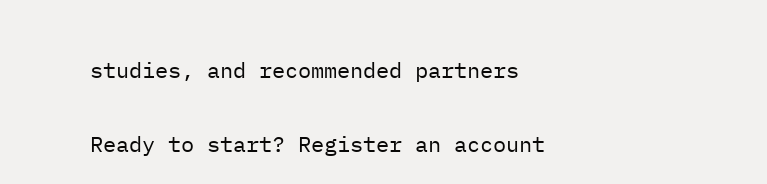studies, and recommended partners

Ready to start? Register an account